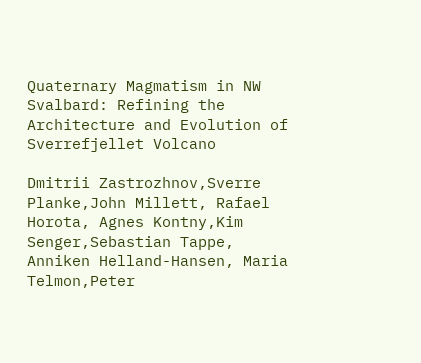Quaternary Magmatism in NW Svalbard: Refining the Architecture and Evolution of Sverrefjellet Volcano

Dmitrii Zastrozhnov,Sverre Planke,John Millett, Rafael Horota, Agnes Kontny,Kim Senger,Sebastian Tappe, Anniken Helland-Hansen, Maria Telmon,Peter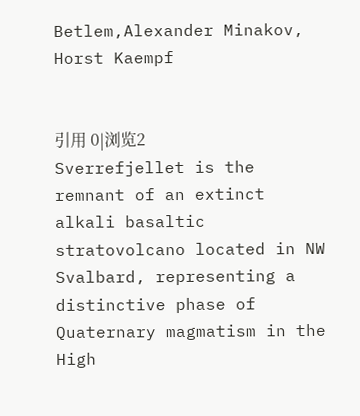Betlem,Alexander Minakov, Horst Kaempf


引用 0|浏览2
Sverrefjellet is the remnant of an extinct alkali basaltic stratovolcano located in NW Svalbard, representing a distinctive phase of Quaternary magmatism in the High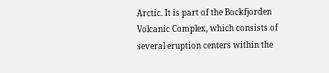Arctic. It is part of the Bockfjorden Volcanic Complex, which consists of several eruption centers within the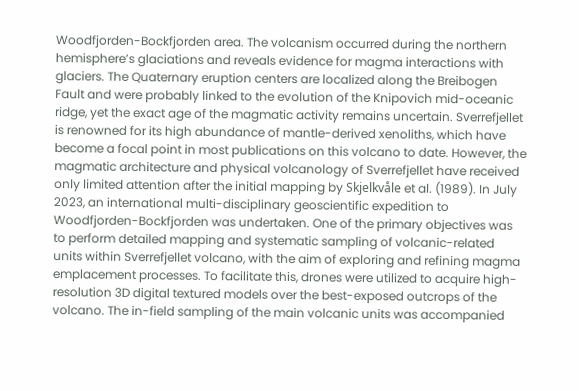Woodfjorden-Bockfjorden area. The volcanism occurred during the northern hemisphere’s glaciations and reveals evidence for magma interactions with glaciers. The Quaternary eruption centers are localized along the Breibogen Fault and were probably linked to the evolution of the Knipovich mid-oceanic ridge, yet the exact age of the magmatic activity remains uncertain. Sverrefjellet is renowned for its high abundance of mantle-derived xenoliths, which have become a focal point in most publications on this volcano to date. However, the magmatic architecture and physical volcanology of Sverrefjellet have received only limited attention after the initial mapping by Skjelkvåle et al. (1989). In July 2023, an international multi-disciplinary geoscientific expedition to Woodfjorden-Bockfjorden was undertaken. One of the primary objectives was to perform detailed mapping and systematic sampling of volcanic-related units within Sverrefjellet volcano, with the aim of exploring and refining magma emplacement processes. To facilitate this, drones were utilized to acquire high-resolution 3D digital textured models over the best-exposed outcrops of the volcano. The in-field sampling of the main volcanic units was accompanied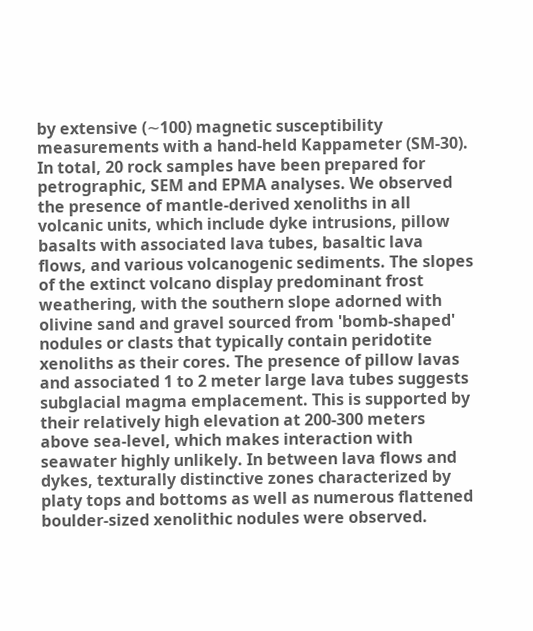by extensive (∼100) magnetic susceptibility measurements with a hand-held Kappameter (SM-30). In total, 20 rock samples have been prepared for petrographic, SEM and EPMA analyses. We observed the presence of mantle-derived xenoliths in all volcanic units, which include dyke intrusions, pillow basalts with associated lava tubes, basaltic lava flows, and various volcanogenic sediments. The slopes of the extinct volcano display predominant frost weathering, with the southern slope adorned with olivine sand and gravel sourced from 'bomb-shaped' nodules or clasts that typically contain peridotite xenoliths as their cores. The presence of pillow lavas and associated 1 to 2 meter large lava tubes suggests subglacial magma emplacement. This is supported by their relatively high elevation at 200-300 meters above sea-level, which makes interaction with seawater highly unlikely. In between lava flows and dykes, texturally distinctive zones characterized by platy tops and bottoms as well as numerous flattened boulder-sized xenolithic nodules were observed.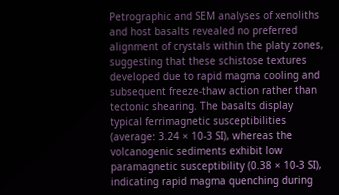Petrographic and SEM analyses of xenoliths and host basalts revealed no preferred alignment of crystals within the platy zones, suggesting that these schistose textures developed due to rapid magma cooling and subsequent freeze-thaw action rather than tectonic shearing. The basalts display typical ferrimagnetic susceptibilities (average: 3.24 × 10-3 SI), whereas the volcanogenic sediments exhibit low paramagnetic susceptibility (0.38 × 10-3 SI), indicating rapid magma quenching during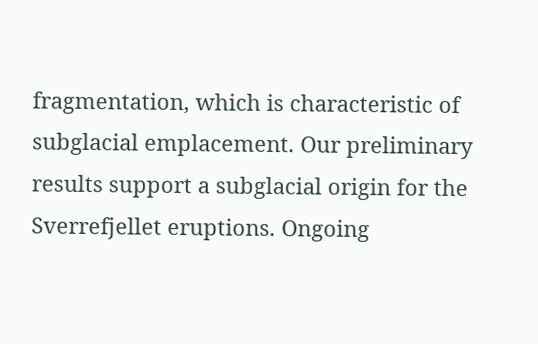fragmentation, which is characteristic of subglacial emplacement. Our preliminary results support a subglacial origin for the Sverrefjellet eruptions. Ongoing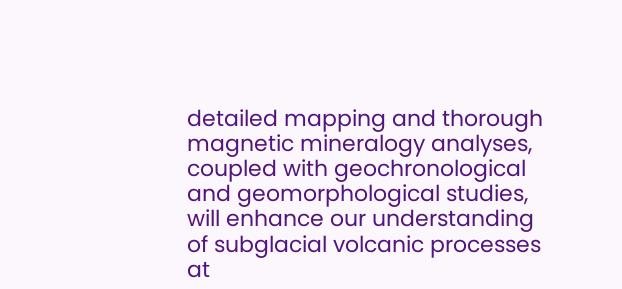detailed mapping and thorough magnetic mineralogy analyses, coupled with geochronological and geomorphological studies, will enhance our understanding of subglacial volcanic processes at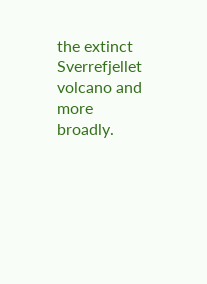the extinct Sverrefjellet volcano and more broadly.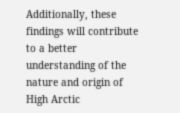Additionally, these findings will contribute to a better understanding of the nature and origin of High Arctic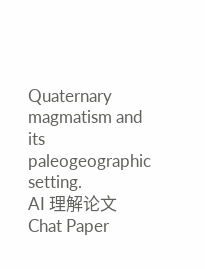Quaternary magmatism and its paleogeographic setting.
AI 理解论文
Chat Paper